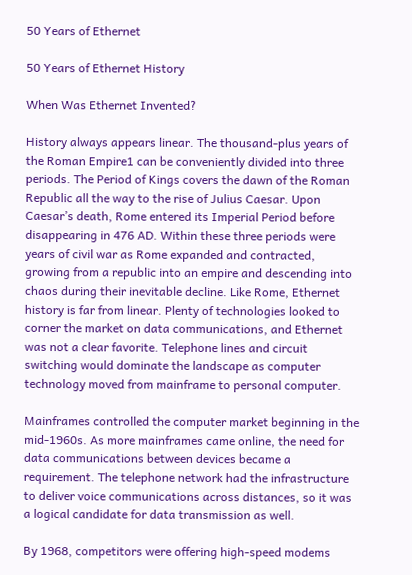50 Years of Ethernet

50 Years of Ethernet History

When Was Ethernet Invented?

History always appears linear. The thousand-plus years of the Roman Empire1 can be conveniently divided into three periods. The Period of Kings covers the dawn of the Roman Republic all the way to the rise of Julius Caesar. Upon Caesar’s death, Rome entered its Imperial Period before disappearing in 476 AD. Within these three periods were years of civil war as Rome expanded and contracted, growing from a republic into an empire and descending into chaos during their inevitable decline. Like Rome, Ethernet history is far from linear. Plenty of technologies looked to corner the market on data communications, and Ethernet was not a clear favorite. Telephone lines and circuit switching would dominate the landscape as computer technology moved from mainframe to personal computer.

Mainframes controlled the computer market beginning in the mid-1960s. As more mainframes came online, the need for data communications between devices became a requirement. The telephone network had the infrastructure to deliver voice communications across distances, so it was a logical candidate for data transmission as well.

By 1968, competitors were offering high-speed modems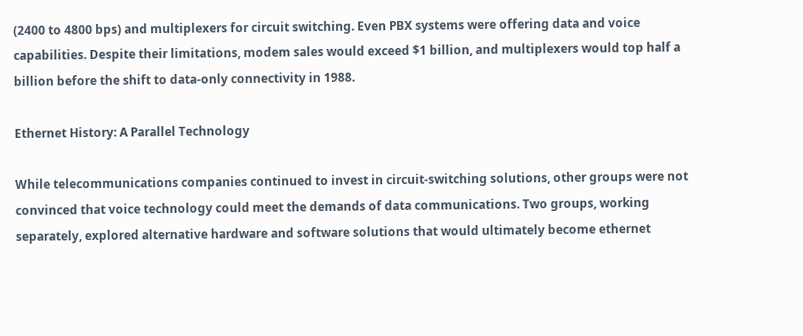(2400 to 4800 bps) and multiplexers for circuit switching. Even PBX systems were offering data and voice capabilities. Despite their limitations, modem sales would exceed $1 billion, and multiplexers would top half a billion before the shift to data-only connectivity in 1988.

Ethernet History: A Parallel Technology

While telecommunications companies continued to invest in circuit-switching solutions, other groups were not convinced that voice technology could meet the demands of data communications. Two groups, working separately, explored alternative hardware and software solutions that would ultimately become ethernet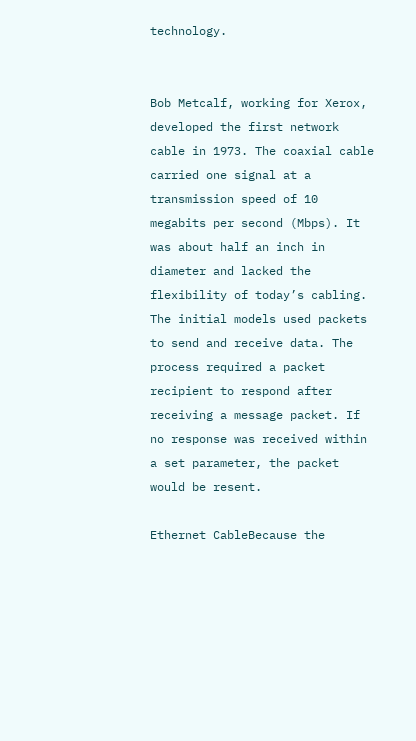technology.


Bob Metcalf, working for Xerox, developed the first network cable in 1973. The coaxial cable carried one signal at a transmission speed of 10 megabits per second (Mbps). It was about half an inch in diameter and lacked the flexibility of today’s cabling. The initial models used packets to send and receive data. The process required a packet recipient to respond after receiving a message packet. If no response was received within a set parameter, the packet would be resent.

Ethernet CableBecause the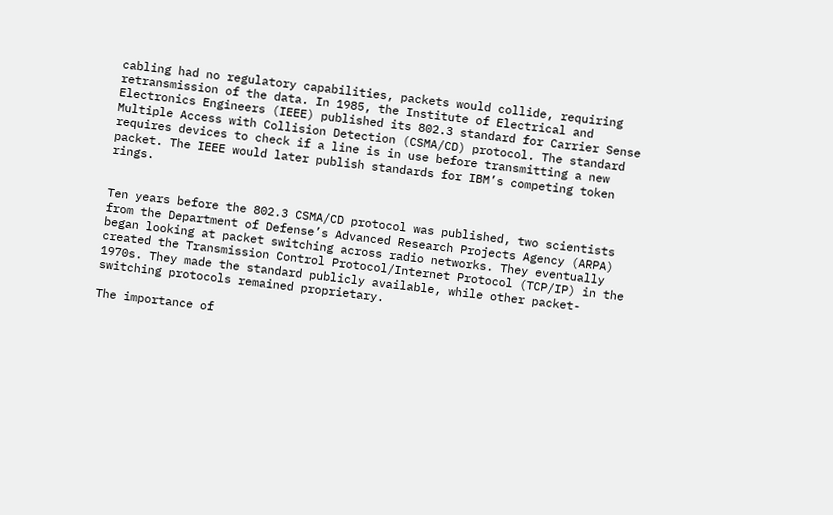cabling had no regulatory capabilities, packets would collide, requiring retransmission of the data. In 1985, the Institute of Electrical and Electronics Engineers (IEEE) published its 802.3 standard for Carrier Sense Multiple Access with Collision Detection (CSMA/CD) protocol. The standard requires devices to check if a line is in use before transmitting a new packet. The IEEE would later publish standards for IBM’s competing token rings.


Ten years before the 802.3 CSMA/CD protocol was published, two scientists from the Department of Defense’s Advanced Research Projects Agency (ARPA) began looking at packet switching across radio networks. They eventually created the Transmission Control Protocol/Internet Protocol (TCP/IP) in the 1970s. They made the standard publicly available, while other packet-switching protocols remained proprietary.

The importance of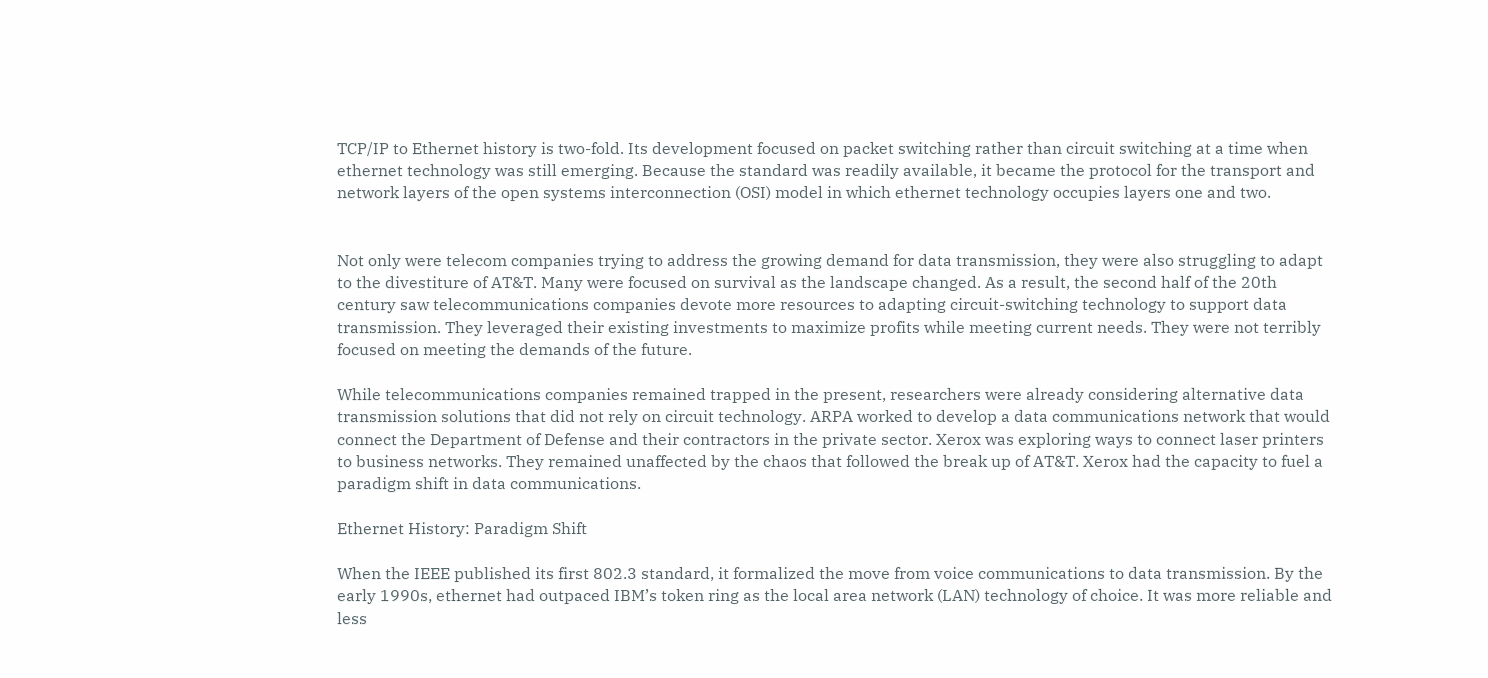TCP/IP to Ethernet history is two-fold. Its development focused on packet switching rather than circuit switching at a time when ethernet technology was still emerging. Because the standard was readily available, it became the protocol for the transport and network layers of the open systems interconnection (OSI) model in which ethernet technology occupies layers one and two.


Not only were telecom companies trying to address the growing demand for data transmission, they were also struggling to adapt to the divestiture of AT&T. Many were focused on survival as the landscape changed. As a result, the second half of the 20th century saw telecommunications companies devote more resources to adapting circuit-switching technology to support data transmission. They leveraged their existing investments to maximize profits while meeting current needs. They were not terribly focused on meeting the demands of the future.

While telecommunications companies remained trapped in the present, researchers were already considering alternative data transmission solutions that did not rely on circuit technology. ARPA worked to develop a data communications network that would connect the Department of Defense and their contractors in the private sector. Xerox was exploring ways to connect laser printers to business networks. They remained unaffected by the chaos that followed the break up of AT&T. Xerox had the capacity to fuel a paradigm shift in data communications.

Ethernet History: Paradigm Shift

When the IEEE published its first 802.3 standard, it formalized the move from voice communications to data transmission. By the early 1990s, ethernet had outpaced IBM’s token ring as the local area network (LAN) technology of choice. It was more reliable and less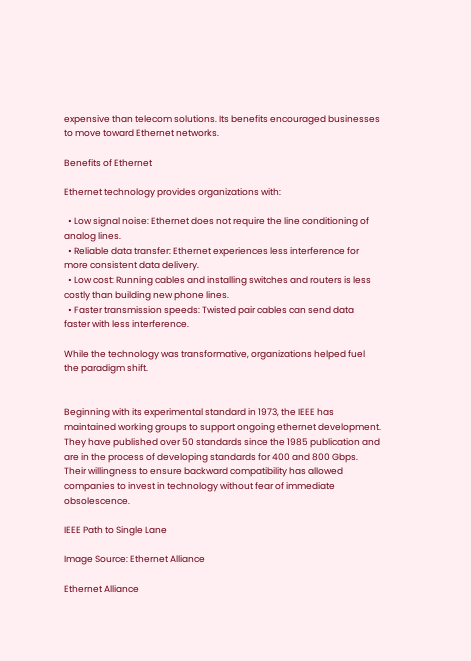expensive than telecom solutions. Its benefits encouraged businesses to move toward Ethernet networks.

Benefits of Ethernet

Ethernet technology provides organizations with:

  • Low signal noise: Ethernet does not require the line conditioning of analog lines.
  • Reliable data transfer: Ethernet experiences less interference for more consistent data delivery.
  • Low cost: Running cables and installing switches and routers is less costly than building new phone lines.
  • Faster transmission speeds: Twisted pair cables can send data faster with less interference.

While the technology was transformative, organizations helped fuel the paradigm shift.


Beginning with its experimental standard in 1973, the IEEE has maintained working groups to support ongoing ethernet development. They have published over 50 standards since the 1985 publication and are in the process of developing standards for 400 and 800 Gbps. Their willingness to ensure backward compatibility has allowed companies to invest in technology without fear of immediate obsolescence.

IEEE Path to Single Lane

Image Source: Ethernet Alliance

Ethernet Alliance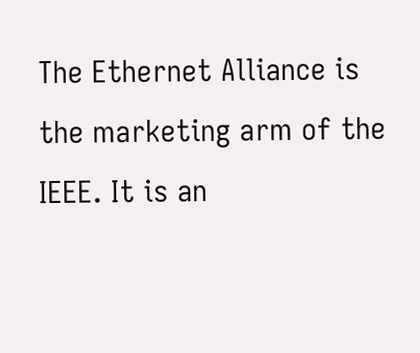The Ethernet Alliance is the marketing arm of the IEEE. It is an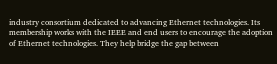industry consortium dedicated to advancing Ethernet technologies. Its membership works with the IEEE and end users to encourage the adoption of Ethernet technologies. They help bridge the gap between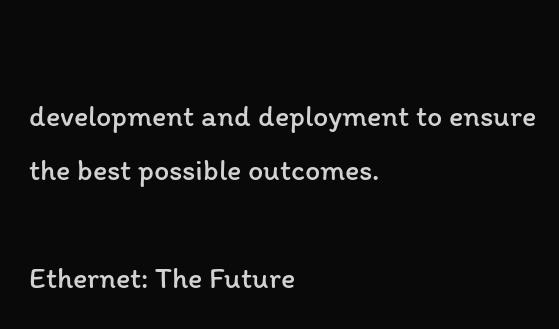development and deployment to ensure the best possible outcomes.

Ethernet: The Future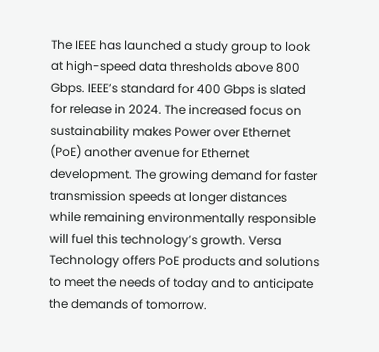The IEEE has launched a study group to look at high-speed data thresholds above 800 Gbps. IEEE’s standard for 400 Gbps is slated for release in 2024. The increased focus on sustainability makes Power over Ethernet (PoE) another avenue for Ethernet development. The growing demand for faster transmission speeds at longer distances while remaining environmentally responsible will fuel this technology’s growth. Versa Technology offers PoE products and solutions to meet the needs of today and to anticipate the demands of tomorrow.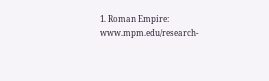1. Roman Empire: www.mpm.edu/research-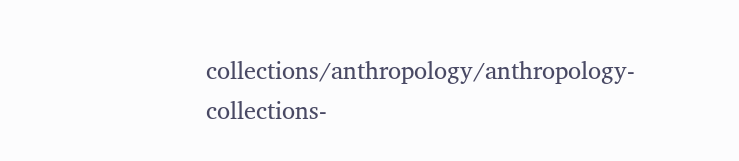collections/anthropology/anthropology-collections-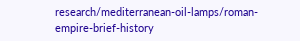research/mediterranean-oil-lamps/roman-empire-brief-history